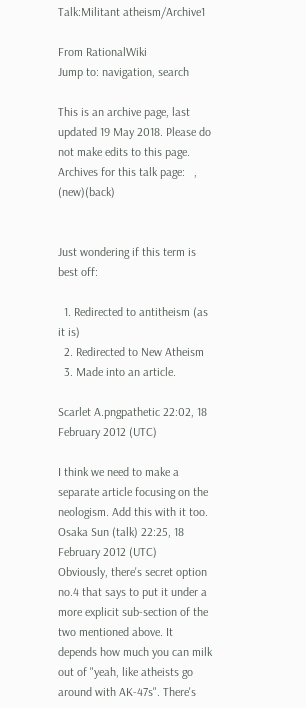Talk:Militant atheism/Archive1

From RationalWiki
Jump to: navigation, search

This is an archive page, last updated 19 May 2018. Please do not make edits to this page.
Archives for this talk page:   , (new)(back)


Just wondering if this term is best off:

  1. Redirected to antitheism (as it is)
  2. Redirected to New Atheism
  3. Made into an article.

Scarlet A.pngpathetic 22:02, 18 February 2012 (UTC)

I think we need to make a separate article focusing on the neologism. Add this with it too. Osaka Sun (talk) 22:25, 18 February 2012 (UTC)
Obviously, there's secret option no.4 that says to put it under a more explicit sub-section of the two mentioned above. It depends how much you can milk out of "yeah, like atheists go around with AK-47s". There's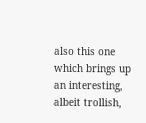also this one which brings up an interesting, albeit trollish,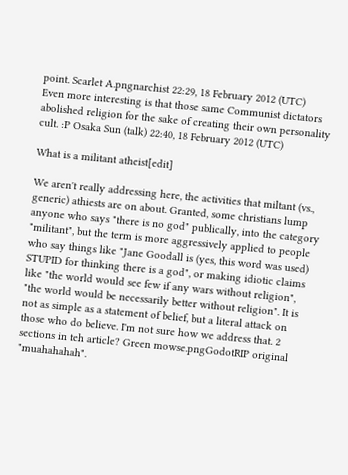point. Scarlet A.pngnarchist 22:29, 18 February 2012 (UTC)
Even more interesting is that those same Communist dictators abolished religion for the sake of creating their own personality cult. :P Osaka Sun (talk) 22:40, 18 February 2012 (UTC)

What is a militant atheist[edit]

We aren't really addressing here, the activities that miltant (vs., generic) athiests are on about. Granted, some christians lump anyone who says "there is no god" publically, into the category "militant", but the term is more aggressively applied to people who say things like "Jane Goodall is (yes, this word was used) STUPID for thinking there is a god", or making idiotic claims like "the world would see few if any wars without religion", "the world would be necessarily better without religion". It is not as simple as a statement of belief, but a literal attack on those who do believe. I'm not sure how we address that. 2 sections in teh article? Green mowse.pngGodotRIP original "muahahahah".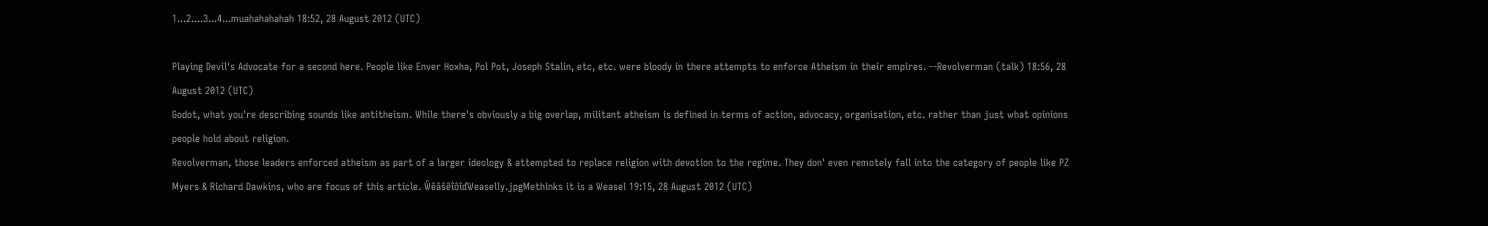1...2....3...4...muahahahahah 18:52, 28 August 2012 (UTC)

Playing Devil's Advocate for a second here. People like Enver Hoxha, Pol Pot, Joseph Stalin, etc, etc. were bloody in there attempts to enforce Atheism in their empires. --Revolverman (talk) 18:56, 28 August 2012 (UTC)
Godot, what you're describing sounds like antitheism. While there's obviously a big overlap, militant atheism is defined in terms of action, advocacy, organisation, etc. rather than just what opinions people hold about religion.
Revolverman, those leaders enforced atheism as part of a larger ideology & attempted to replace religion with devotion to the regime. They don' even remotely fall into the category of people like PZ Myers & Richard Dawkins, who are focus of this article. ŴêâŝêîôîďWeaselly.jpgMethinks it is a Weasel 19:15, 28 August 2012 (UTC)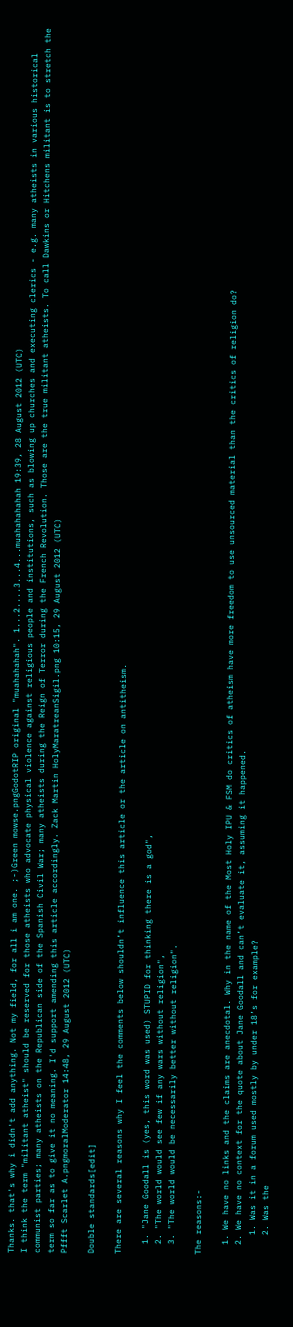Thanks. that's why i didn't add anything. Not my field, for all i am one. ;-)Green mowse.pngGodotRIP original "muahahahah". 1...2....3...4...muahahahahah 19:39, 28 August 2012 (UTC)
I think the term "militant atheist" should be reserved for those atheists who advocate physical violence against religious people and institutions, such as blowing up churches and executing clerics - e.g. many atheists in various historical communist parties; many atheists on the Republican side of the Spanish Civil War; many atheists during the Reign of Terror during the French Revolution. Those are the true militant atheists. To call Dawkins or Hitchens militant is to stretch the term so far as to give it no meaning. I'd support amending this article accordingly. Zack Martin HolyMaratreanSigil.png 10:15, 29 August 2012 (UTC)
Pffft Scarlet A.pngmoralModerator 14:48, 29 August 2012 (UTC)

Double standards[edit]

There are several reasons why I feel the comments below shouldn’t influence this article or the article on antitheism.

  1. "Jane Goodall is (yes, this word was used) STUPID for thinking there is a god",
  2. "The world would see few if any wars without religion",
  3. "The world would be necessarily better without religion".

The reasons:-

  1. We have no links and the claims are anecdotal. Why in the name of the Most Holy IPU & FSM do critics of atheism have more freedom to use unsourced material than the critics of religion do?
  2. We have no context for the quote about Jane Goodall and can’t evaluate it, assuming it happened.
    1. Was it in a forum used mostly by under 18’s for example?
    2. Was the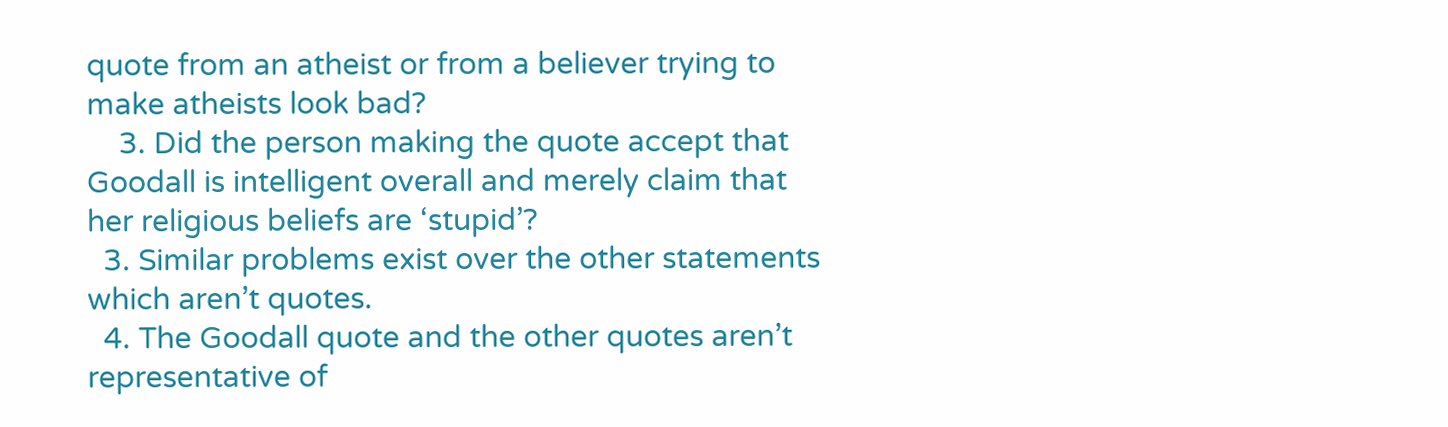quote from an atheist or from a believer trying to make atheists look bad?
    3. Did the person making the quote accept that Goodall is intelligent overall and merely claim that her religious beliefs are ‘stupid’?
  3. Similar problems exist over the other statements which aren’t quotes.
  4. The Goodall quote and the other quotes aren’t representative of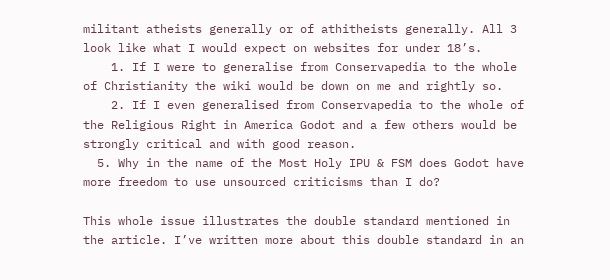militant atheists generally or of athitheists generally. All 3 look like what I would expect on websites for under 18’s.
    1. If I were to generalise from Conservapedia to the whole of Christianity the wiki would be down on me and rightly so.
    2. If I even generalised from Conservapedia to the whole of the Religious Right in America Godot and a few others would be strongly critical and with good reason.
  5. Why in the name of the Most Holy IPU & FSM does Godot have more freedom to use unsourced criticisms than I do?

This whole issue illustrates the double standard mentioned in the article. I’ve written more about this double standard in an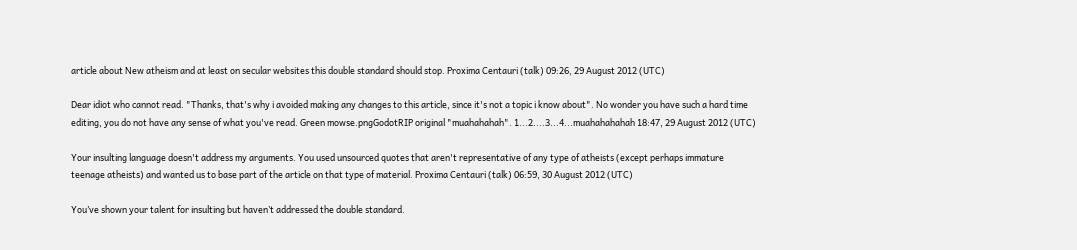article about New atheism and at least on secular websites this double standard should stop. Proxima Centauri (talk) 09:26, 29 August 2012 (UTC)

Dear idiot who cannot read. "Thanks, that's why i avoided making any changes to this article, since it's not a topic i know about". No wonder you have such a hard time editing, you do not have any sense of what you've read. Green mowse.pngGodotRIP original "muahahahah". 1...2....3...4...muahahahahah 18:47, 29 August 2012 (UTC)

Your insulting language doesn't address my arguments. You used unsourced quotes that aren't representative of any type of atheists (except perhaps immature teenage atheists) and wanted us to base part of the article on that type of material. Proxima Centauri (talk) 06:59, 30 August 2012 (UTC)

You’ve shown your talent for insulting but haven’t addressed the double standard.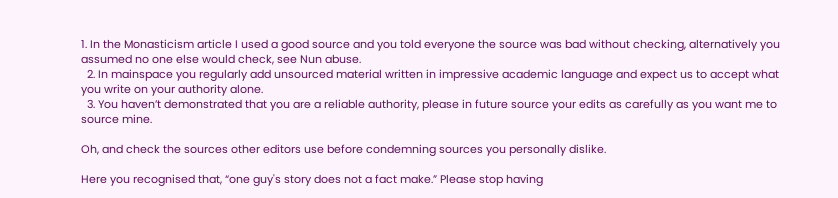1. In the Monasticism article I used a good source and you told everyone the source was bad without checking, alternatively you assumed no one else would check, see Nun abuse.
  2. In mainspace you regularly add unsourced material written in impressive academic language and expect us to accept what you write on your authority alone.
  3. You haven’t demonstrated that you are a reliable authority, please in future source your edits as carefully as you want me to source mine.

Oh, and check the sources other editors use before condemning sources you personally dislike.

Here you recognised that, “one guy's story does not a fact make.” Please stop having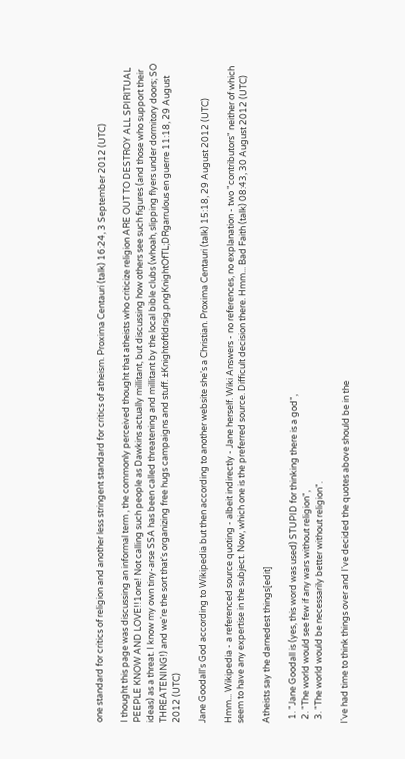one standard for critics of religion and another less stringent standard for critics of atheism. Proxima Centauri (talk) 16:24, 3 September 2012 (UTC)

I thought this page was discussing an informal term , the commonly perceived thought that atheists who criticize religion ARE OUT TO DESTROY ALL SPIRITUAL PEEPLE KNOW AND LOVE!!1one! Not calling such people as Dawkins actually millitant, but discussing how others see such figures (and those who support their ideas) as a threat. I know my own tiny-arse SSA has been called threatening and millitant by the local bible clubs (whoah, slipping flyers under dormitory doors; SO THREATENING!) and we're the sort that's organizing free hugs campaigns and stuff. ±Knightoftldrsig.pngKnightOfTL;DRgarrulous en guerre 11:18, 29 August 2012 (UTC)

Jane Goodall's God according to Wikipedia but then according to another website she's a Christian. Proxima Centauri (talk) 15:18, 29 August 2012 (UTC)

Hmm... Wikipedia - a referenced source quoting - albeit indirectly - Jane herself. Wiki Answers - no references, no explanation - two "contributors" neither of which seem to have any expertise in the subject. Now, which one is the preferred source. Difficult decision there. Hmm... Bad Faith (talk) 08:43, 30 August 2012 (UTC)

Atheists say the darnedest things[edit]

  1. "Jane Goodall is (yes, this word was used) STUPID for thinking there is a god",
  2. "The world would see few if any wars without religion",
  3. "The world would be necessarily better without religion".

I've had time to think things over and I've decided the quotes above should be in the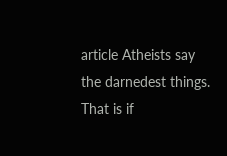article Atheists say the darnedest things. That is if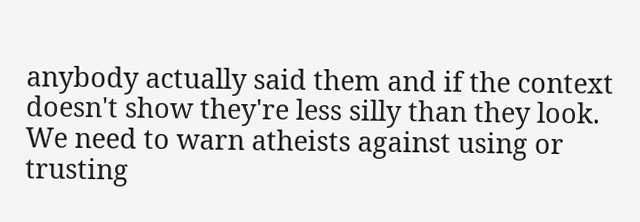anybody actually said them and if the context doesn't show they're less silly than they look. We need to warn atheists against using or trusting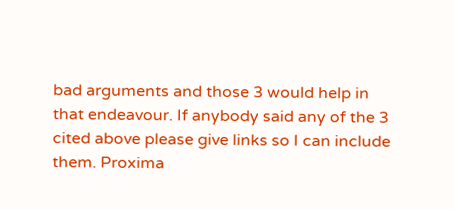bad arguments and those 3 would help in that endeavour. If anybody said any of the 3 cited above please give links so I can include them. Proxima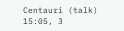Centauri (talk) 15:05, 3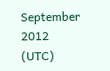September 2012 (UTC)